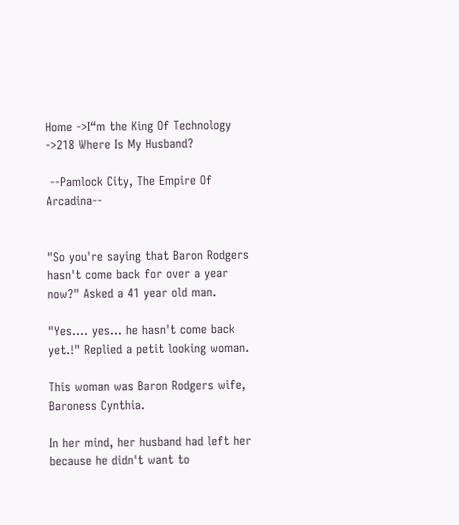Home ->I“m the King Of Technology ->218 Where Is My Husband?

 --Pamlock City, The Empire Of Arcadina--


"So you're saying that Baron Rodgers hasn't come back for over a year now?" Asked a 41 year old man.

"Yes.... yes... he hasn't come back yet.!" Replied a petit looking woman.

This woman was Baron Rodgers wife, Baroness Cynthia.

In her mind, her husband had left her because he didn't want to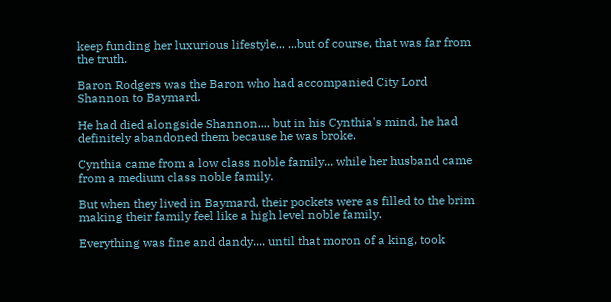keep funding her luxurious lifestyle... ...but of course, that was far from the truth.

Baron Rodgers was the Baron who had accompanied City Lord Shannon to Baymard.

He had died alongside Shannon.... but in his Cynthia's mind, he had definitely abandoned them because he was broke.

Cynthia came from a low class noble family... while her husband came from a medium class noble family.

But when they lived in Baymard, their pockets were as filled to the brim making their family feel like a high level noble family.

Everything was fine and dandy.... until that moron of a king, took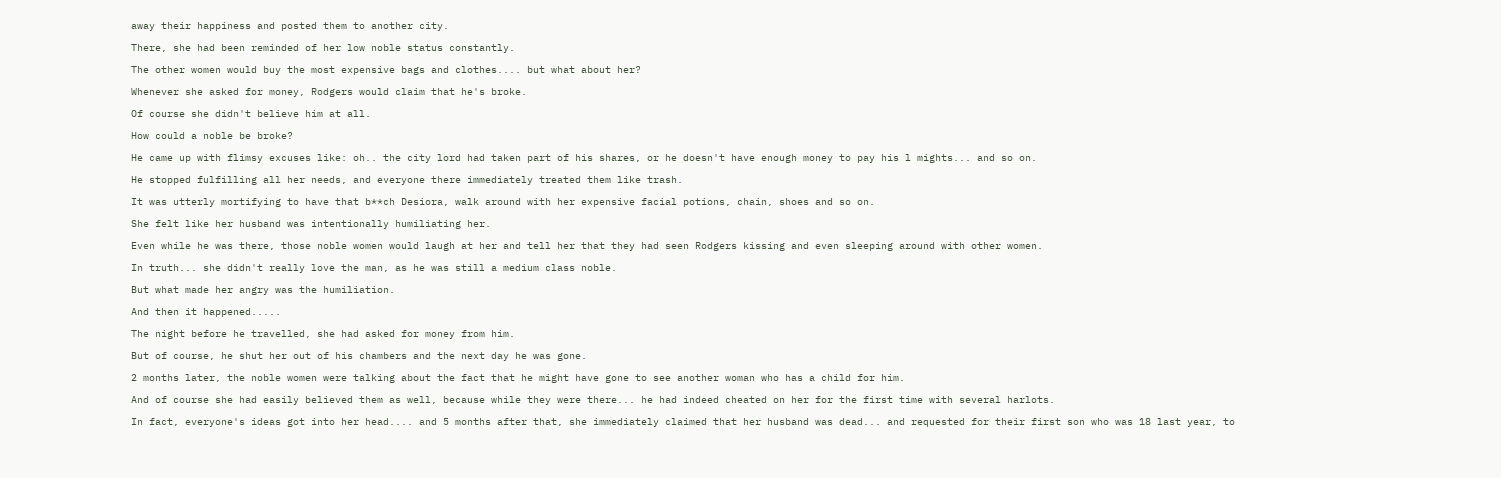away their happiness and posted them to another city.

There, she had been reminded of her low noble status constantly.

The other women would buy the most expensive bags and clothes.... but what about her?

Whenever she asked for money, Rodgers would claim that he's broke.

Of course she didn't believe him at all.

How could a noble be broke?

He came up with flimsy excuses like: oh.. the city lord had taken part of his shares, or he doesn't have enough money to pay his l mights... and so on.

He stopped fulfilling all her needs, and everyone there immediately treated them like trash.

It was utterly mortifying to have that b**ch Desiora, walk around with her expensive facial potions, chain, shoes and so on.

She felt like her husband was intentionally humiliating her.

Even while he was there, those noble women would laugh at her and tell her that they had seen Rodgers kissing and even sleeping around with other women.

In truth... she didn't really love the man, as he was still a medium class noble.

But what made her angry was the humiliation.

And then it happened.....

The night before he travelled, she had asked for money from him.

But of course, he shut her out of his chambers and the next day he was gone.

2 months later, the noble women were talking about the fact that he might have gone to see another woman who has a child for him.

And of course she had easily believed them as well, because while they were there... he had indeed cheated on her for the first time with several harlots.

In fact, everyone's ideas got into her head.... and 5 months after that, she immediately claimed that her husband was dead... and requested for their first son who was 18 last year, to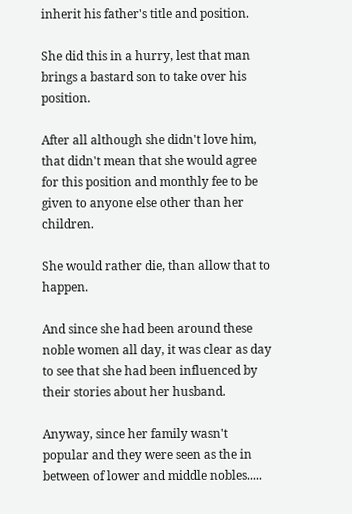inherit his father's title and position.

She did this in a hurry, lest that man brings a bastard son to take over his position.

After all although she didn't love him, that didn't mean that she would agree for this position and monthly fee to be given to anyone else other than her children.

She would rather die, than allow that to happen.

And since she had been around these noble women all day, it was clear as day to see that she had been influenced by their stories about her husband.

Anyway, since her family wasn't popular and they were seen as the in between of lower and middle nobles.....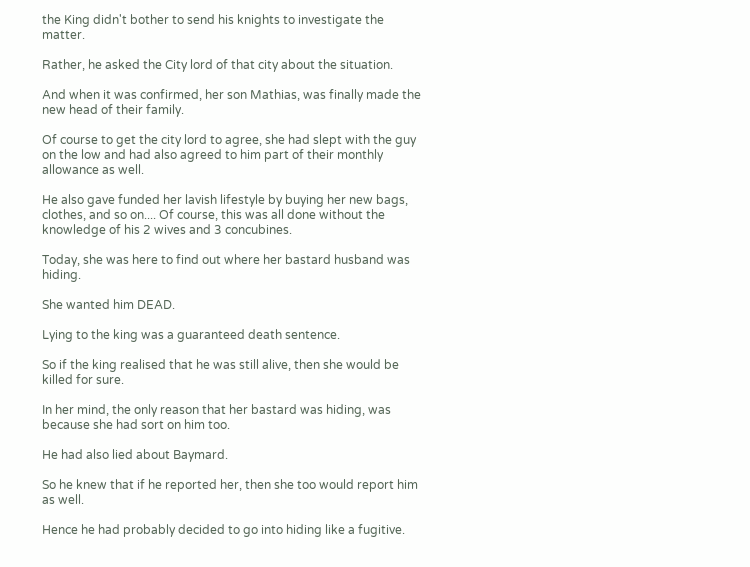the King didn't bother to send his knights to investigate the matter.

Rather, he asked the City lord of that city about the situation.

And when it was confirmed, her son Mathias, was finally made the new head of their family.

Of course to get the city lord to agree, she had slept with the guy on the low and had also agreed to him part of their monthly allowance as well.

He also gave funded her lavish lifestyle by buying her new bags, clothes, and so on.... Of course, this was all done without the knowledge of his 2 wives and 3 concubines.

Today, she was here to find out where her bastard husband was hiding.

She wanted him DEAD.

Lying to the king was a guaranteed death sentence.

So if the king realised that he was still alive, then she would be killed for sure.

In her mind, the only reason that her bastard was hiding, was because she had sort on him too.

He had also lied about Baymard.

So he knew that if he reported her, then she too would report him as well.

Hence he had probably decided to go into hiding like a fugitive.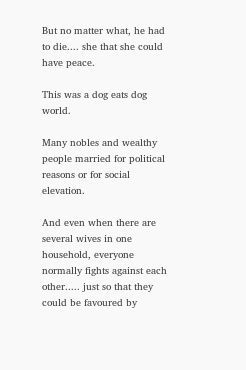But no matter what, he had to die.... she that she could have peace.

This was a dog eats dog world.

Many nobles and wealthy people married for political reasons or for social elevation.

And even when there are several wives in one household, everyone normally fights against each other..... just so that they could be favoured by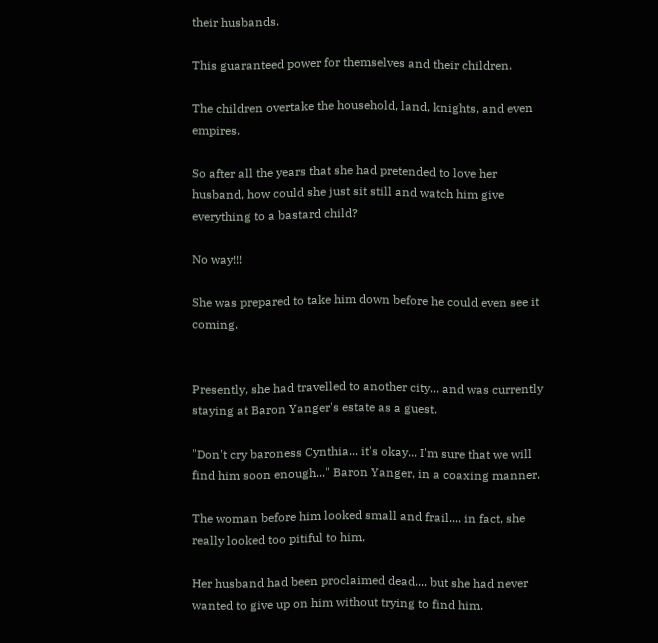their husbands.

This guaranteed power for themselves and their children.

The children overtake the household, land, knights, and even empires.

So after all the years that she had pretended to love her husband, how could she just sit still and watch him give everything to a bastard child?

No way!!!

She was prepared to take him down before he could even see it coming.


Presently, she had travelled to another city... and was currently staying at Baron Yanger's estate as a guest.

"Don't cry baroness Cynthia... it's okay... I'm sure that we will find him soon enough..." Baron Yanger, in a coaxing manner.

The woman before him looked small and frail.... in fact, she really looked too pitiful to him.

Her husband had been proclaimed dead.... but she had never wanted to give up on him without trying to find him.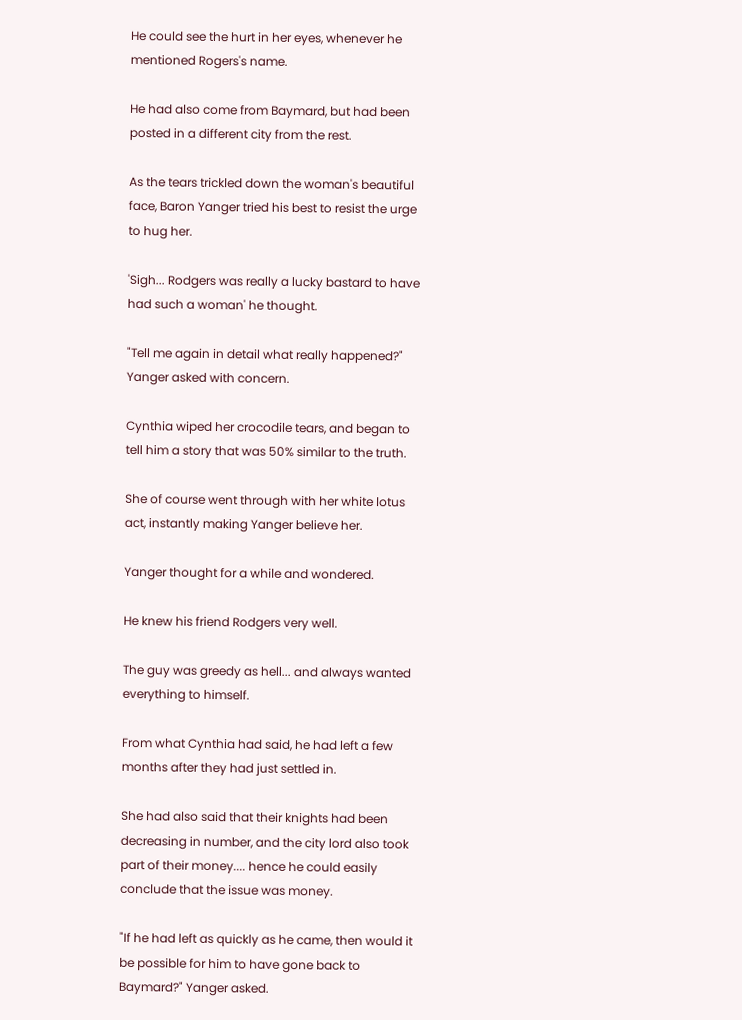He could see the hurt in her eyes, whenever he mentioned Rogers's name.

He had also come from Baymard, but had been posted in a different city from the rest.

As the tears trickled down the woman's beautiful face, Baron Yanger tried his best to resist the urge to hug her.

'Sigh... Rodgers was really a lucky bastard to have had such a woman' he thought.

"Tell me again in detail what really happened?" Yanger asked with concern.

Cynthia wiped her crocodile tears, and began to tell him a story that was 50% similar to the truth.

She of course went through with her white lotus act, instantly making Yanger believe her.

Yanger thought for a while and wondered.

He knew his friend Rodgers very well.

The guy was greedy as hell... and always wanted everything to himself.

From what Cynthia had said, he had left a few months after they had just settled in.

She had also said that their knights had been decreasing in number, and the city lord also took part of their money.... hence he could easily conclude that the issue was money.

"If he had left as quickly as he came, then would it be possible for him to have gone back to  Baymard?" Yanger asked.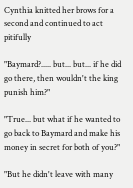Cynthia knitted her brows for a second and continued to act pitifully

"Baymard?..... but... but... if he did go there, then wouldn't the king punish him?"

"True... but what if he wanted to go back to Baymard and make his money in secret for both of you?"

"But he didn't leave with many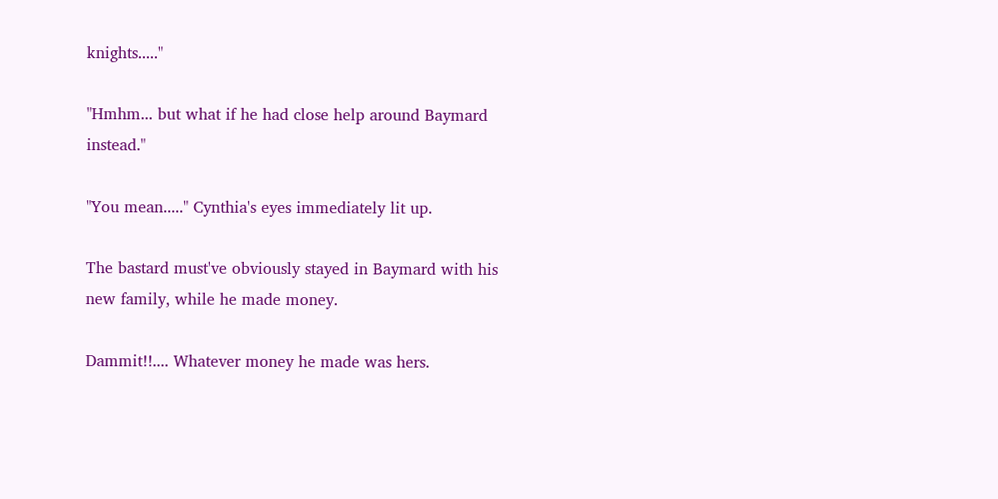knights....."

"Hmhm... but what if he had close help around Baymard instead."

"You mean....." Cynthia's eyes immediately lit up.

The bastard must've obviously stayed in Baymard with his new family, while he made money.

Dammit!!.... Whatever money he made was hers.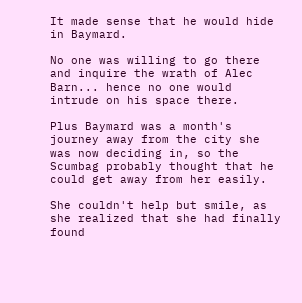It made sense that he would hide in Baymard.

No one was willing to go there and inquire the wrath of Alec Barn... hence no one would intrude on his space there.

Plus Baymard was a month's journey away from the city she was now deciding in, so the Scumbag probably thought that he could get away from her easily.

She couldn't help but smile, as she realized that she had finally found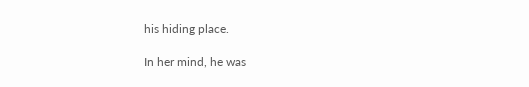his hiding place.

In her mind, he was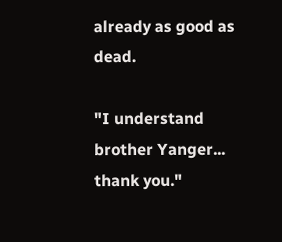already as good as dead.

"I understand brother Yanger... thank you."